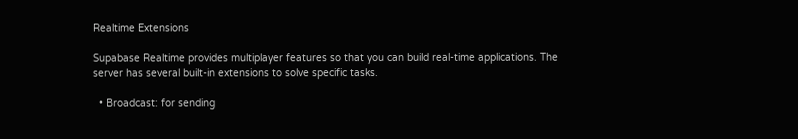Realtime Extensions

Supabase Realtime provides multiplayer features so that you can build real-time applications. The server has several built-in extensions to solve specific tasks.

  • Broadcast: for sending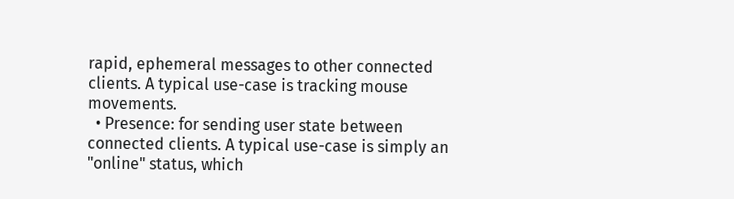rapid, ephemeral messages to other connected clients. A typical use-case is tracking mouse movements.
  • Presence: for sending user state between connected clients. A typical use-case is simply an "online" status, which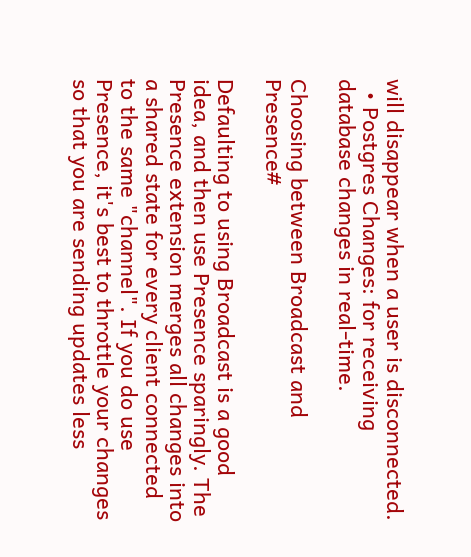will disappear when a user is disconnected.
  • Postgres Changes: for receiving database changes in real-time.

Choosing between Broadcast and Presence#

Defaulting to using Broadcast is a good idea, and then use Presence sparingly. The Presence extension merges all changes into a shared state for every client connected to the same "channel". If you do use Presence, it's best to throttle your changes so that you are sending updates less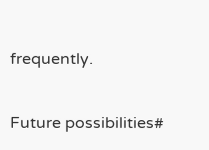frequently.

Future possibilities#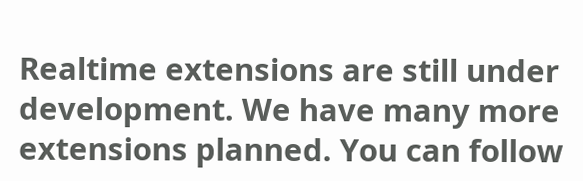Realtime extensions are still under development. We have many more extensions planned. You can follow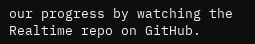our progress by watching the Realtime repo on GitHub.